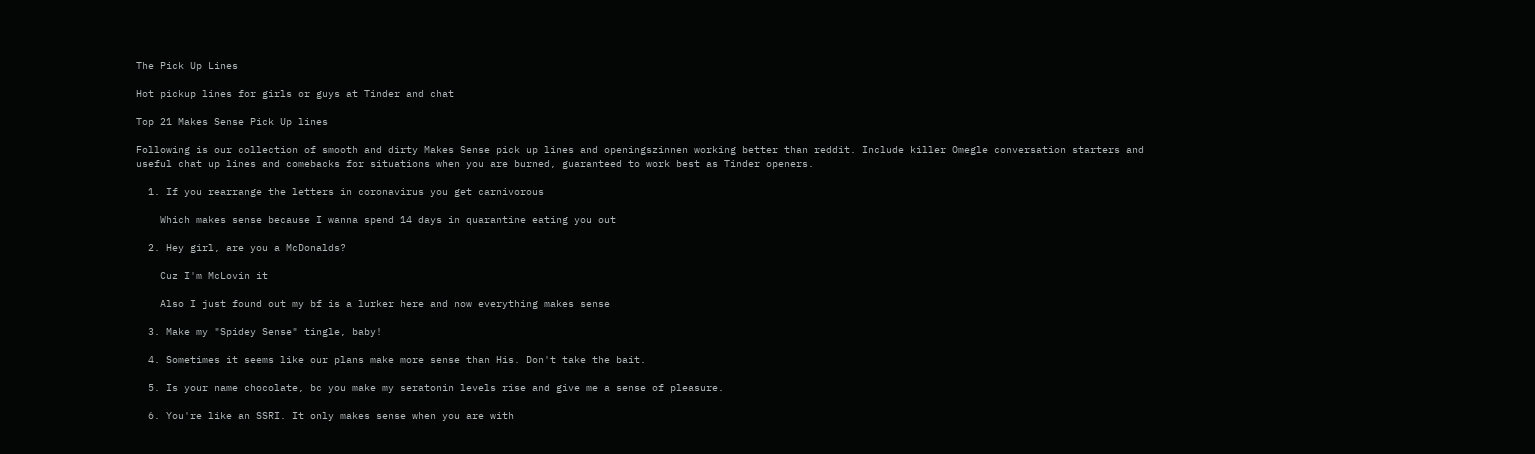The Pick Up Lines

Hot pickup lines for girls or guys at Tinder and chat

Top 21 Makes Sense Pick Up lines

Following is our collection of smooth and dirty Makes Sense pick up lines and openingszinnen working better than reddit. Include killer Omegle conversation starters and useful chat up lines and comebacks for situations when you are burned, guaranteed to work best as Tinder openers.

  1. If you rearrange the letters in coronavirus you get carnivorous

    Which makes sense because I wanna spend 14 days in quarantine eating you out

  2. Hey girl, are you a McDonalds?

    Cuz I'm McLovin it

    Also I just found out my bf is a lurker here and now everything makes sense

  3. Make my "Spidey Sense" tingle, baby!

  4. Sometimes it seems like our plans make more sense than His. Don't take the bait.

  5. Is your name chocolate, bc you make my seratonin levels rise and give me a sense of pleasure.

  6. You're like an SSRI. It only makes sense when you are with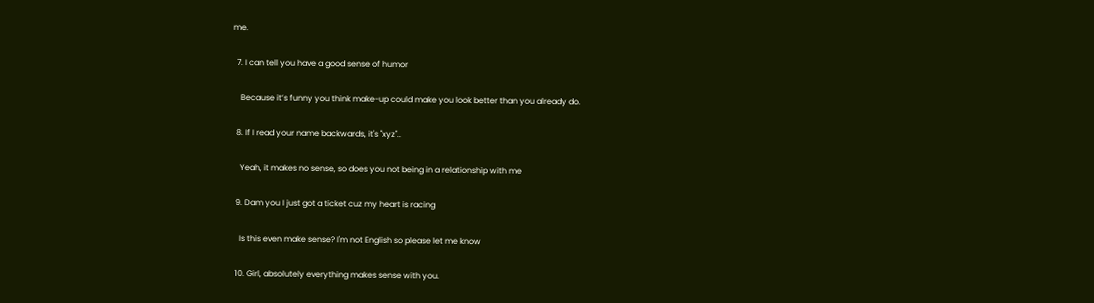me.

  7. I can tell you have a good sense of humor

    Because it’s funny you think make-up could make you look better than you already do.

  8. If I read your name backwards, it's "xyz"..

    Yeah, it makes no sense, so does you not being in a relationship with me

  9. Dam you I just got a ticket cuz my heart is racing

    Is this even make sense? I'm not English so please let me know

  10. Girl, absolutely everything makes sense with you.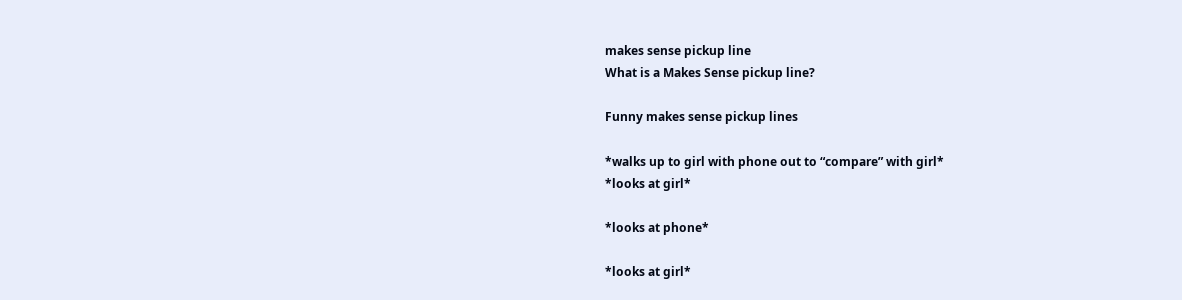makes sense pickup line
What is a Makes Sense pickup line?

Funny makes sense pickup lines

*walks up to girl with phone out to “compare” with girl*
*looks at girl*

*looks at phone*

*looks at girl*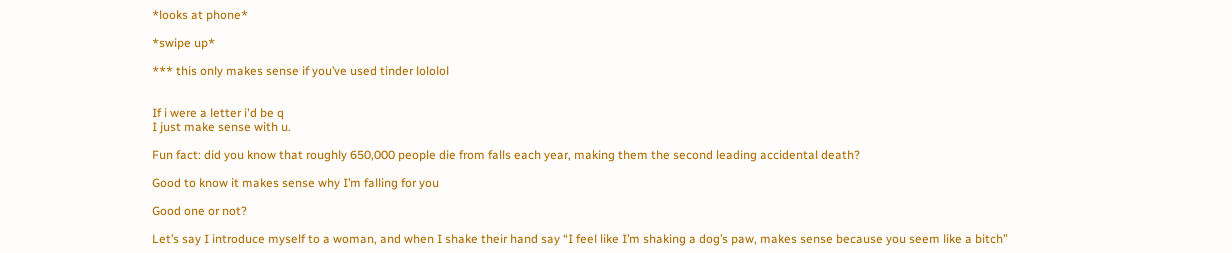*looks at phone*

*swipe up*

*** this only makes sense if you’ve used tinder lololol


If i were a letter i'd be q
I just make sense with u.

Fun fact: did you know that roughly 650,000 people die from falls each year, making them the second leading accidental death?

Good to know it makes sense why I’m falling for you

Good one or not?

Let’s say I introduce myself to a woman, and when I shake their hand say “I feel like I’m shaking a dog’s paw, makes sense because you seem like a bitch”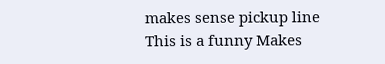makes sense pickup line
This is a funny Makes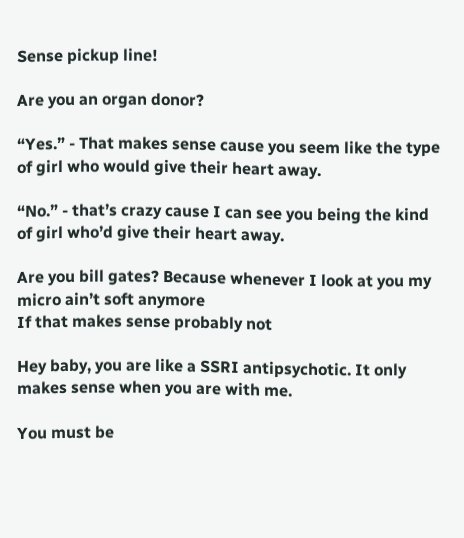Sense pickup line!

Are you an organ donor?

“Yes.” - That makes sense cause you seem like the type of girl who would give their heart away.

“No.” - that’s crazy cause I can see you being the kind of girl who’d give their heart away.

Are you bill gates? Because whenever I look at you my micro ain’t soft anymore
If that makes sense probably not

Hey baby, you are like a SSRI antipsychotic. It only makes sense when you are with me.

You must be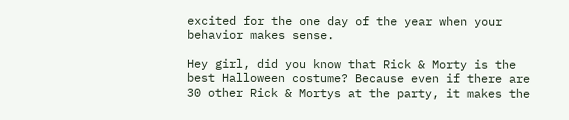excited for the one day of the year when your behavior makes sense.

Hey girl, did you know that Rick & Morty is the best Halloween costume? Because even if there are 30 other Rick & Mortys at the party, it makes the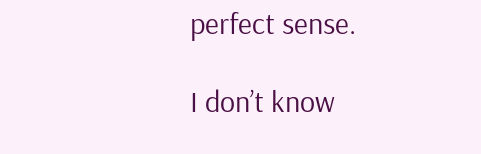perfect sense.

I don’t know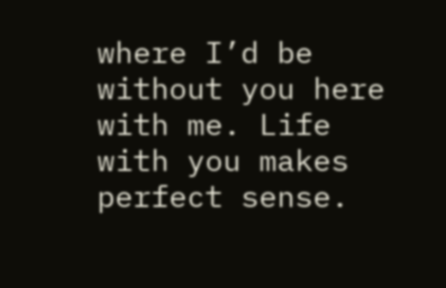where I’d be without you here with me. Life with you makes perfect sense.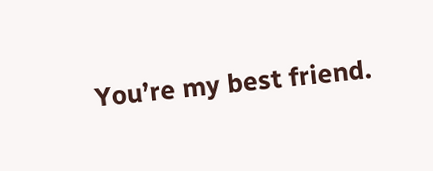You’re my best friend.